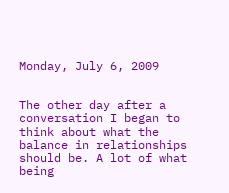Monday, July 6, 2009


The other day after a conversation I began to think about what the balance in relationships should be. A lot of what being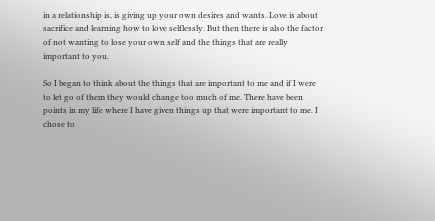in a relationship is, is giving up your own desires and wants. Love is about sacrifice and learning how to love selflessly. But then there is also the factor of not wanting to lose your own self and the things that are really important to you.

So I began to think about the things that are important to me and if I were to let go of them they would change too much of me. There have been points in my life where I have given things up that were important to me. I chose to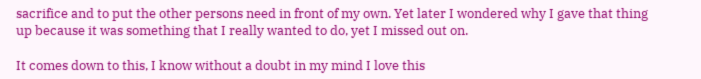sacrifice and to put the other persons need in front of my own. Yet later I wondered why I gave that thing up because it was something that I really wanted to do, yet I missed out on.

It comes down to this, I know without a doubt in my mind I love this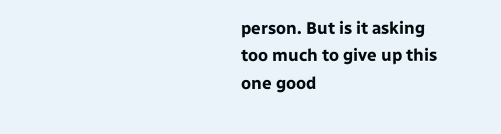person. But is it asking too much to give up this one good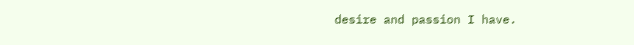desire and passion I have.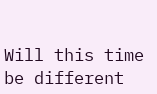Will this time be different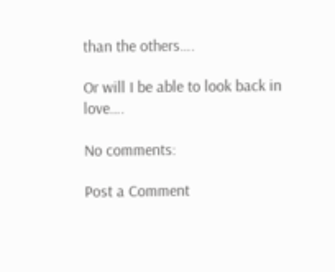than the others….

Or will I be able to look back in love….

No comments:

Post a Comment